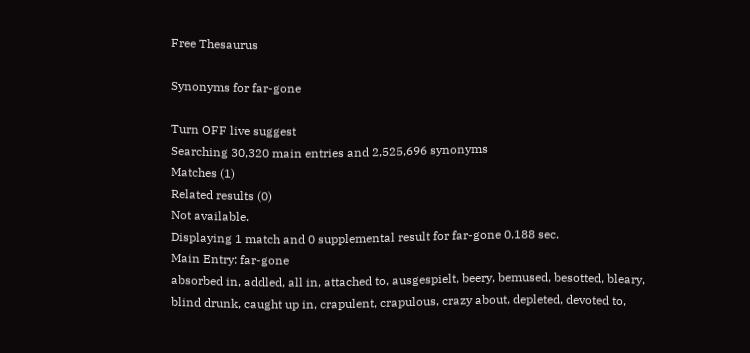Free Thesaurus

Synonyms for far-gone

Turn OFF live suggest
Searching 30,320 main entries and 2,525,696 synonyms
Matches (1)
Related results (0)
Not available.
Displaying 1 match and 0 supplemental result for far-gone 0.188 sec.
Main Entry: far-gone
absorbed in, addled, all in, attached to, ausgespielt, beery, bemused, besotted, bleary, blind drunk, caught up in, crapulent, crapulous, crazy about, depleted, devoted to,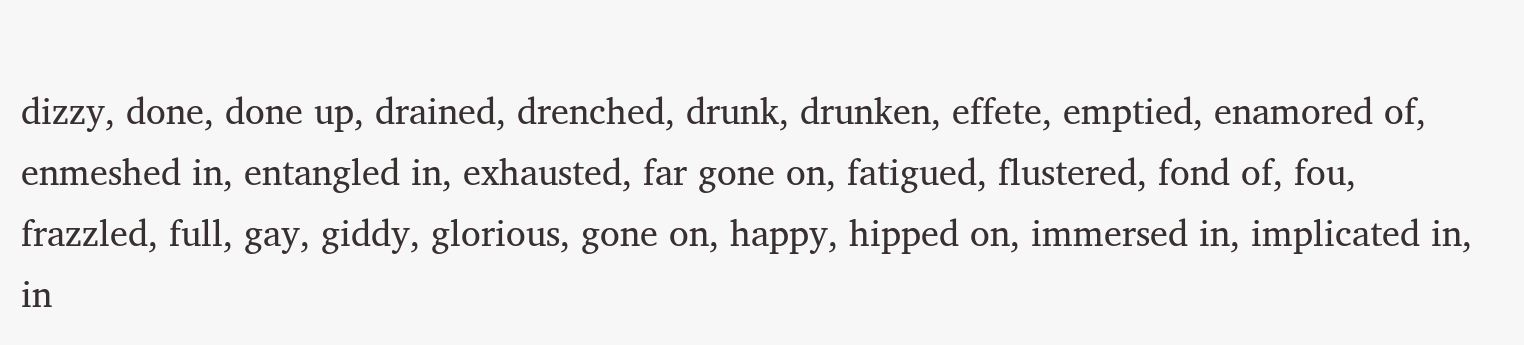dizzy, done, done up, drained, drenched, drunk, drunken, effete, emptied, enamored of, enmeshed in, entangled in, exhausted, far gone on, fatigued, flustered, fond of, fou, frazzled, full, gay, giddy, glorious, gone on, happy, hipped on, immersed in, implicated in, in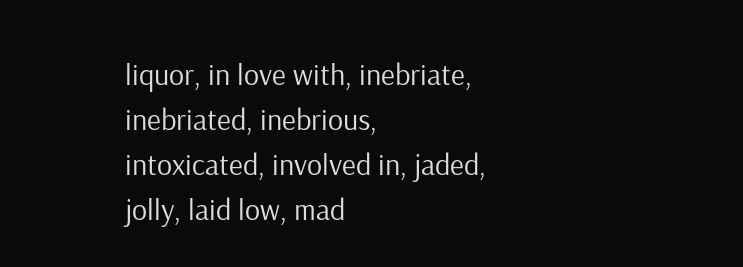liquor, in love with, inebriate, inebriated, inebrious, intoxicated, involved in, jaded, jolly, laid low, mad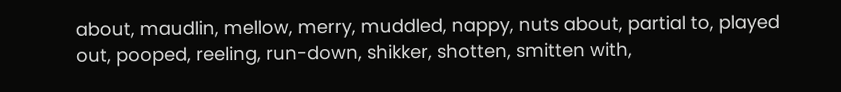about, maudlin, mellow, merry, muddled, nappy, nuts about, partial to, played out, pooped, reeling, run-down, shikker, shotten, smitten with,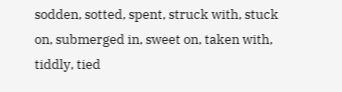sodden, sotted, spent, struck with, stuck on, submerged in, sweet on, taken with, tiddly, tied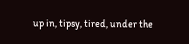up in, tipsy, tired, under the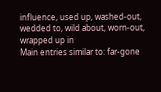influence, used up, washed-out, wedded to, wild about, worn-out, wrapped up in
Main entries similar to: far-gone